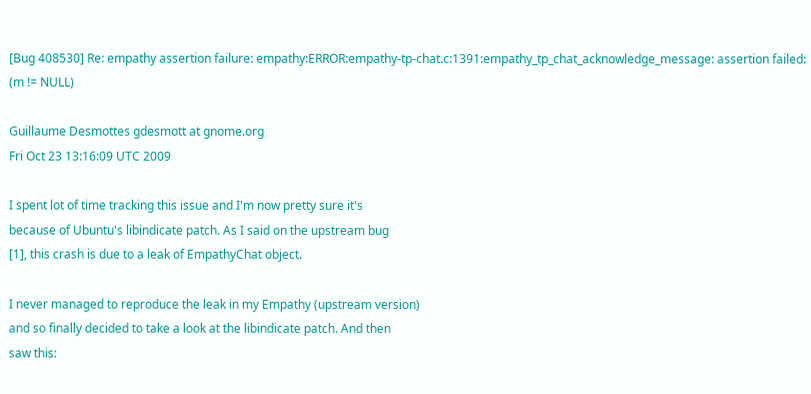[Bug 408530] Re: empathy assertion failure: empathy:ERROR:empathy-tp-chat.c:1391:empathy_tp_chat_acknowledge_message: assertion failed: (m != NULL)

Guillaume Desmottes gdesmott at gnome.org
Fri Oct 23 13:16:09 UTC 2009

I spent lot of time tracking this issue and I'm now pretty sure it's
because of Ubuntu's libindicate patch. As I said on the upstream bug
[1], this crash is due to a leak of EmpathyChat object.

I never managed to reproduce the leak in my Empathy (upstream version)
and so finally decided to take a look at the libindicate patch. And then
saw this: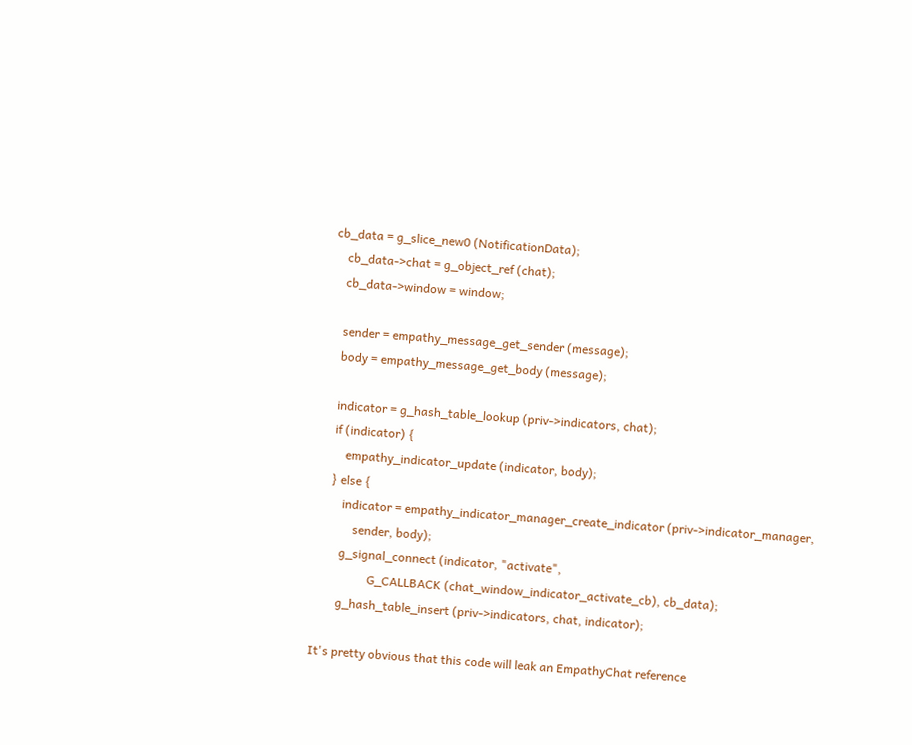cb_data = g_slice_new0 (NotificationData);
    cb_data->chat = g_object_ref (chat);
    cb_data->window = window;

    sender = empathy_message_get_sender (message);
    body = empathy_message_get_body (message);

    indicator = g_hash_table_lookup (priv->indicators, chat);
    if (indicator) {
        empathy_indicator_update (indicator, body);
    } else {
        indicator = empathy_indicator_manager_create_indicator (priv->indicator_manager,
            sender, body);
        g_signal_connect (indicator, "activate",
                  G_CALLBACK (chat_window_indicator_activate_cb), cb_data);
        g_hash_table_insert (priv->indicators, chat, indicator);

It's pretty obvious that this code will leak an EmpathyChat reference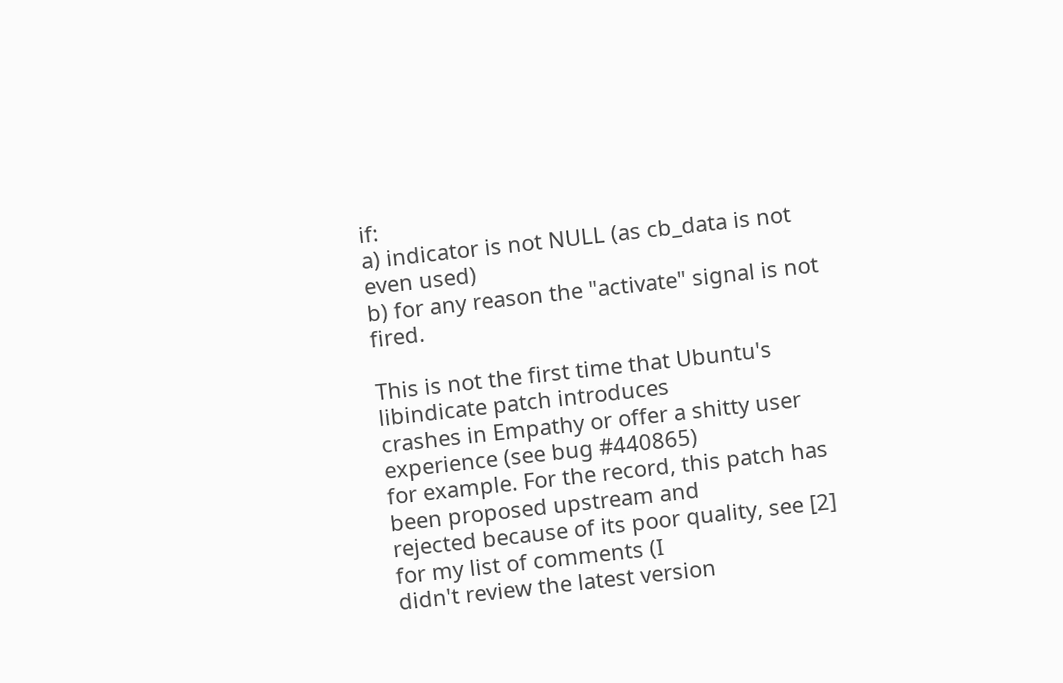if:
a) indicator is not NULL (as cb_data is not even used)
b) for any reason the "activate" signal is not fired.

This is not the first time that Ubuntu's libindicate patch introduces
crashes in Empathy or offer a shitty user experience (see bug #440865)
for example. For the record, this patch has been proposed upstream and
rejected because of its poor quality, see [2] for my list of comments (I
didn't review the latest version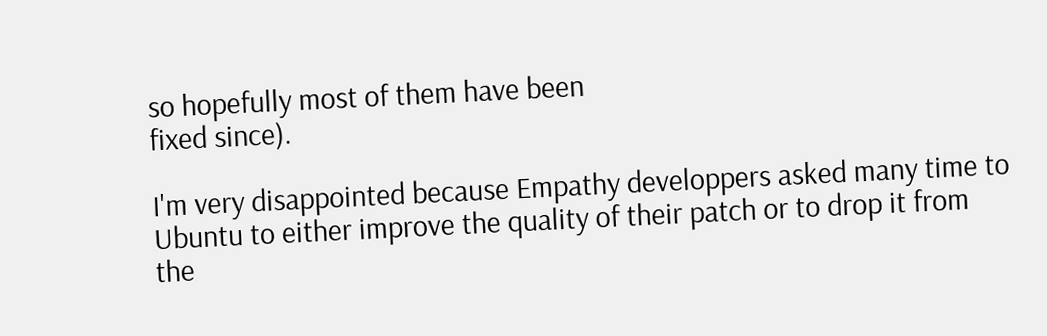so hopefully most of them have been
fixed since).

I'm very disappointed because Empathy developpers asked many time to
Ubuntu to either improve the quality of their patch or to drop it from
the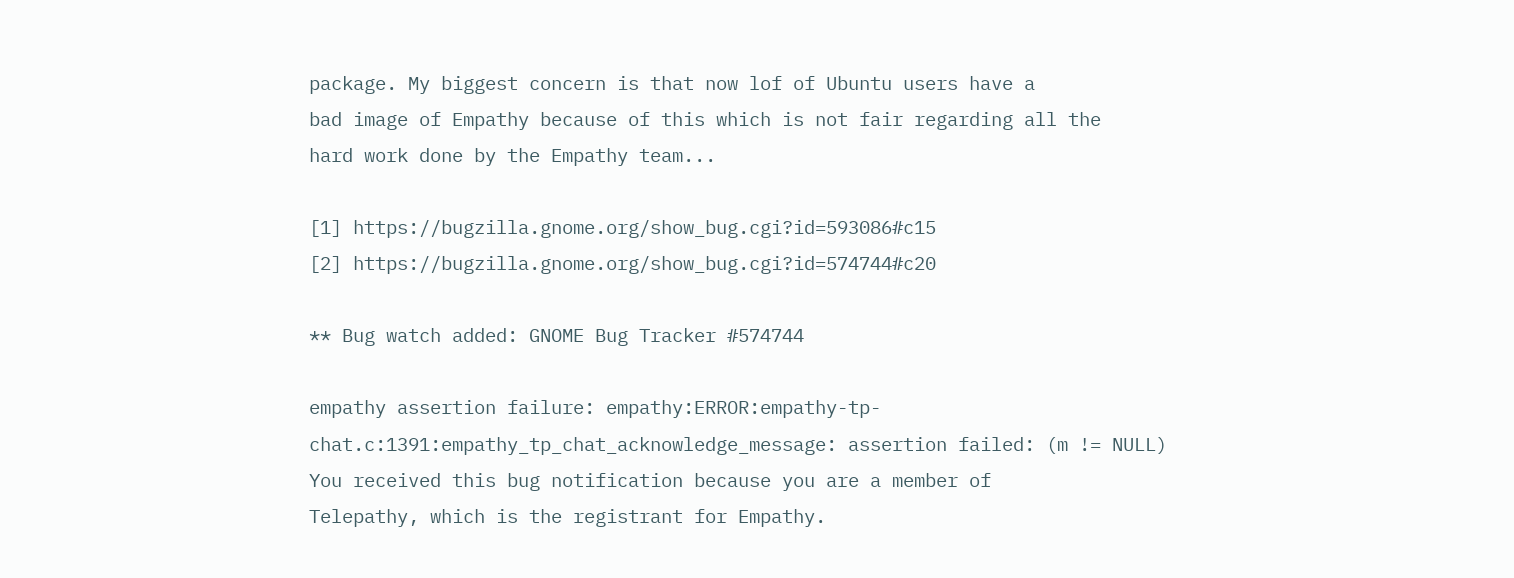package. My biggest concern is that now lof of Ubuntu users have a
bad image of Empathy because of this which is not fair regarding all the
hard work done by the Empathy team...

[1] https://bugzilla.gnome.org/show_bug.cgi?id=593086#c15
[2] https://bugzilla.gnome.org/show_bug.cgi?id=574744#c20

** Bug watch added: GNOME Bug Tracker #574744

empathy assertion failure: empathy:ERROR:empathy-tp-chat.c:1391:empathy_tp_chat_acknowledge_message: assertion failed: (m != NULL)
You received this bug notification because you are a member of
Telepathy, which is the registrant for Empathy.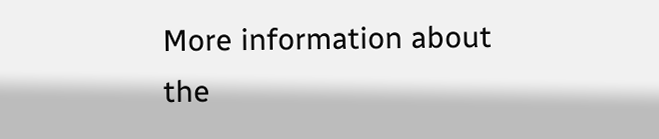More information about the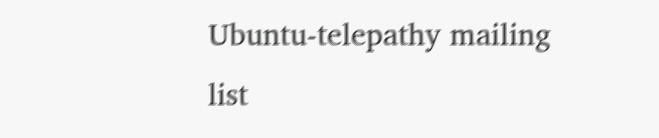Ubuntu-telepathy mailing list